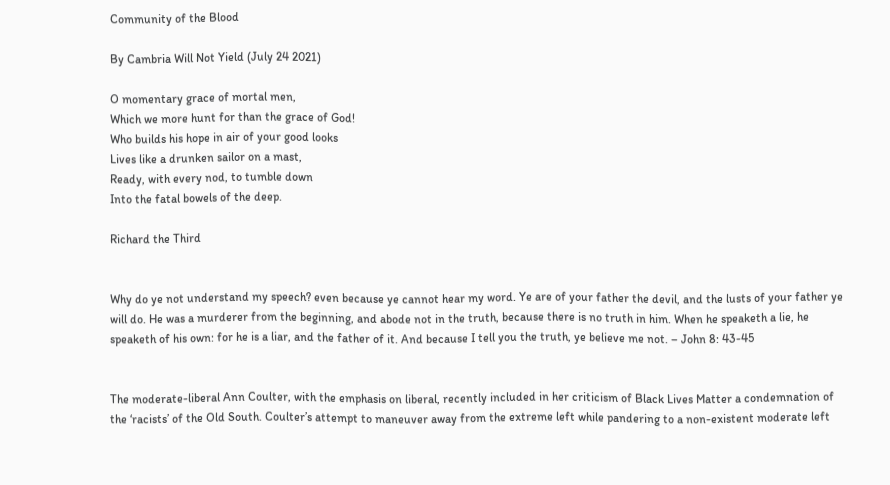Community of the Blood

By Cambria Will Not Yield (July 24 2021)

O momentary grace of mortal men,
Which we more hunt for than the grace of God!
Who builds his hope in air of your good looks
Lives like a drunken sailor on a mast,
Ready, with every nod, to tumble down
Into the fatal bowels of the deep.

Richard the Third


Why do ye not understand my speech? even because ye cannot hear my word. Ye are of your father the devil, and the lusts of your father ye will do. He was a murderer from the beginning, and abode not in the truth, because there is no truth in him. When he speaketh a lie, he speaketh of his own: for he is a liar, and the father of it. And because I tell you the truth, ye believe me not. – John 8: 43-45


The moderate-liberal Ann Coulter, with the emphasis on liberal, recently included in her criticism of Black Lives Matter a condemnation of the ‘racists’ of the Old South. Coulter’s attempt to maneuver away from the extreme left while pandering to a non-existent moderate left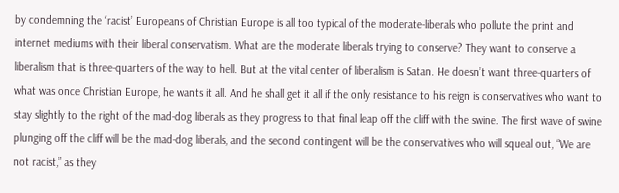by condemning the ‘racist’ Europeans of Christian Europe is all too typical of the moderate-liberals who pollute the print and internet mediums with their liberal conservatism. What are the moderate liberals trying to conserve? They want to conserve a liberalism that is three-quarters of the way to hell. But at the vital center of liberalism is Satan. He doesn’t want three-quarters of what was once Christian Europe, he wants it all. And he shall get it all if the only resistance to his reign is conservatives who want to stay slightly to the right of the mad-dog liberals as they progress to that final leap off the cliff with the swine. The first wave of swine plunging off the cliff will be the mad-dog liberals, and the second contingent will be the conservatives who will squeal out, “We are not racist,” as they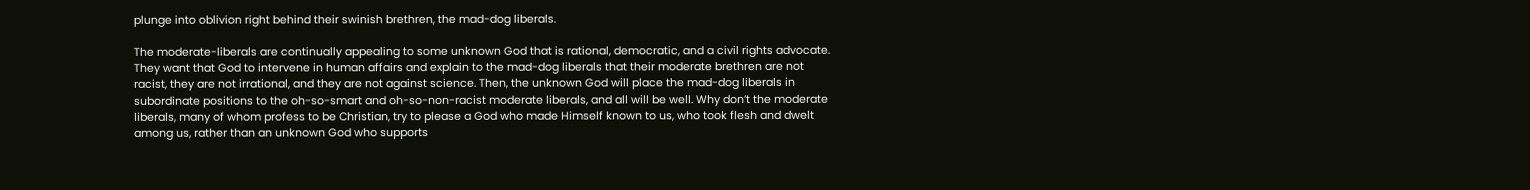plunge into oblivion right behind their swinish brethren, the mad-dog liberals.

The moderate-liberals are continually appealing to some unknown God that is rational, democratic, and a civil rights advocate. They want that God to intervene in human affairs and explain to the mad-dog liberals that their moderate brethren are not racist, they are not irrational, and they are not against science. Then, the unknown God will place the mad-dog liberals in subordinate positions to the oh-so-smart and oh-so-non-racist moderate liberals, and all will be well. Why don’t the moderate liberals, many of whom profess to be Christian, try to please a God who made Himself known to us, who took flesh and dwelt among us, rather than an unknown God who supports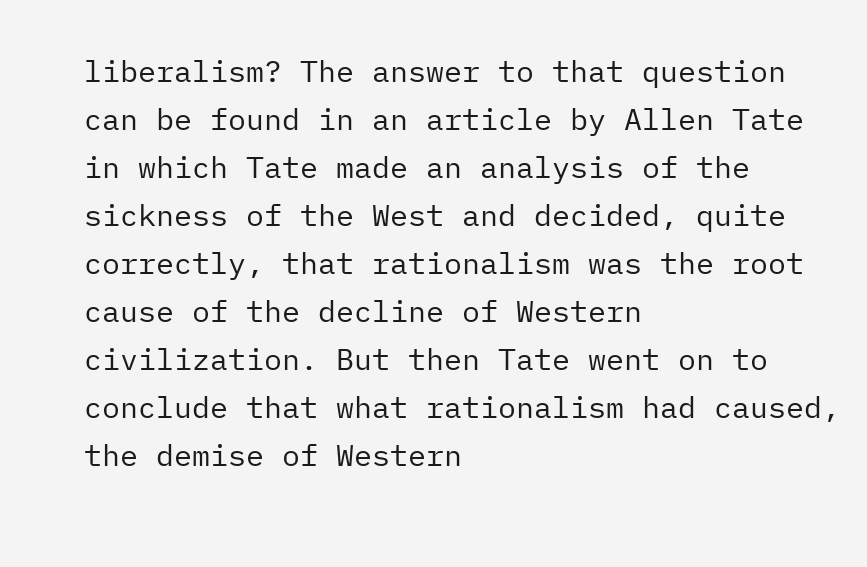liberalism? The answer to that question can be found in an article by Allen Tate in which Tate made an analysis of the sickness of the West and decided, quite correctly, that rationalism was the root cause of the decline of Western civilization. But then Tate went on to conclude that what rationalism had caused, the demise of Western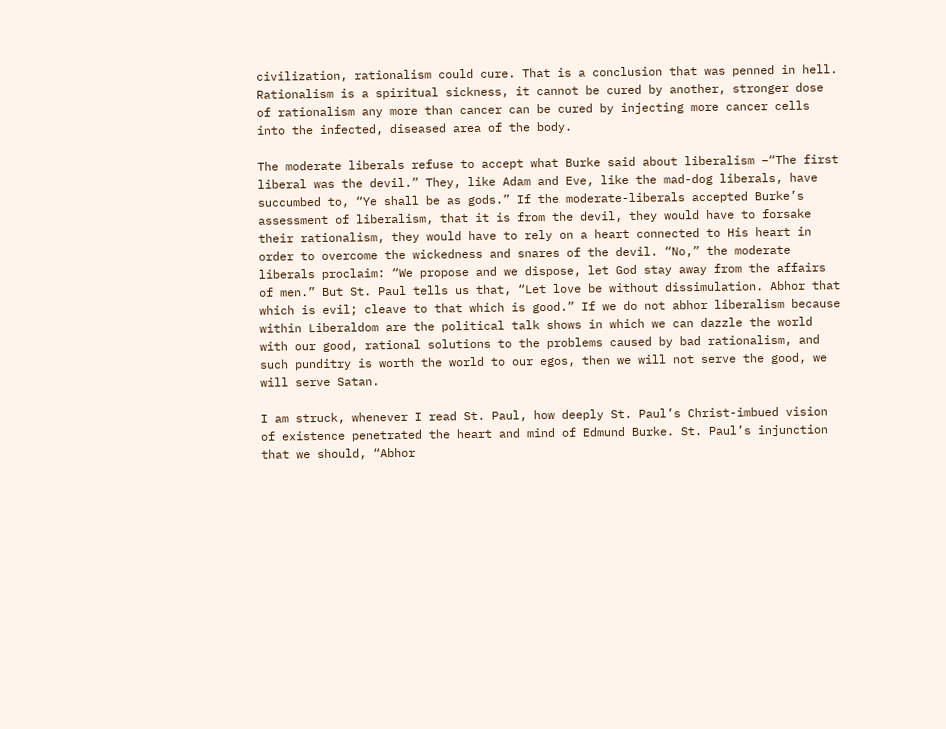civilization, rationalism could cure. That is a conclusion that was penned in hell. Rationalism is a spiritual sickness, it cannot be cured by another, stronger dose of rationalism any more than cancer can be cured by injecting more cancer cells into the infected, diseased area of the body.

The moderate liberals refuse to accept what Burke said about liberalism –“The first liberal was the devil.” They, like Adam and Eve, like the mad-dog liberals, have succumbed to, “Ye shall be as gods.” If the moderate-liberals accepted Burke’s assessment of liberalism, that it is from the devil, they would have to forsake their rationalism, they would have to rely on a heart connected to His heart in order to overcome the wickedness and snares of the devil. “No,” the moderate liberals proclaim: “We propose and we dispose, let God stay away from the affairs of men.” But St. Paul tells us that, “Let love be without dissimulation. Abhor that which is evil; cleave to that which is good.” If we do not abhor liberalism because within Liberaldom are the political talk shows in which we can dazzle the world with our good, rational solutions to the problems caused by bad rationalism, and such punditry is worth the world to our egos, then we will not serve the good, we will serve Satan.

I am struck, whenever I read St. Paul, how deeply St. Paul’s Christ-imbued vision of existence penetrated the heart and mind of Edmund Burke. St. Paul’s injunction that we should, “Abhor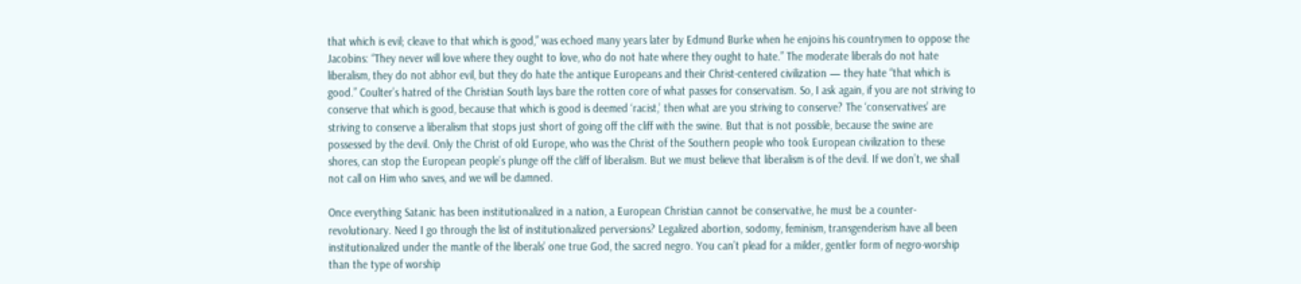that which is evil; cleave to that which is good,” was echoed many years later by Edmund Burke when he enjoins his countrymen to oppose the Jacobins: “They never will love where they ought to love, who do not hate where they ought to hate.” The moderate liberals do not hate liberalism, they do not abhor evil, but they do hate the antique Europeans and their Christ-centered civilization — they hate “that which is good.” Coulter’s hatred of the Christian South lays bare the rotten core of what passes for conservatism. So, I ask again, if you are not striving to conserve that which is good, because that which is good is deemed ‘racist,’ then what are you striving to conserve? The ‘conservatives’ are striving to conserve a liberalism that stops just short of going off the cliff with the swine. But that is not possible, because the swine are possessed by the devil. Only the Christ of old Europe, who was the Christ of the Southern people who took European civilization to these shores, can stop the European people’s plunge off the cliff of liberalism. But we must believe that liberalism is of the devil. If we don’t, we shall not call on Him who saves, and we will be damned.

Once everything Satanic has been institutionalized in a nation, a European Christian cannot be conservative, he must be a counter-revolutionary. Need I go through the list of institutionalized perversions? Legalized abortion, sodomy, feminism, transgenderism have all been institutionalized under the mantle of the liberals’ one true God, the sacred negro. You can’t plead for a milder, gentler form of negro-worship than the type of worship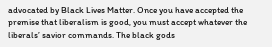advocated by Black Lives Matter. Once you have accepted the premise that liberalism is good, you must accept whatever the liberals’ savior commands. The black gods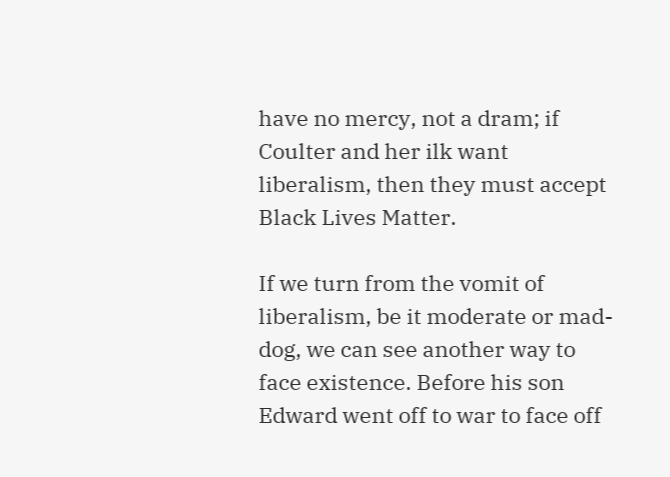have no mercy, not a dram; if Coulter and her ilk want liberalism, then they must accept Black Lives Matter.

If we turn from the vomit of liberalism, be it moderate or mad-dog, we can see another way to face existence. Before his son Edward went off to war to face off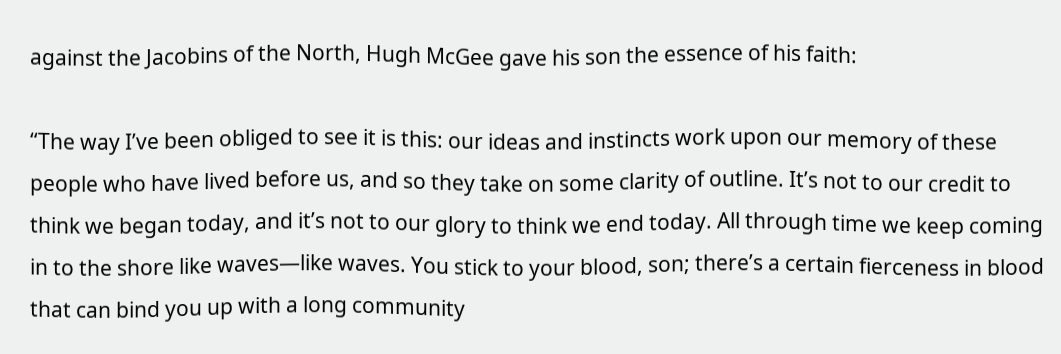against the Jacobins of the North, Hugh McGee gave his son the essence of his faith:

“The way I’ve been obliged to see it is this: our ideas and instincts work upon our memory of these people who have lived before us, and so they take on some clarity of outline. It’s not to our credit to think we began today, and it’s not to our glory to think we end today. All through time we keep coming in to the shore like waves—like waves. You stick to your blood, son; there’s a certain fierceness in blood that can bind you up with a long community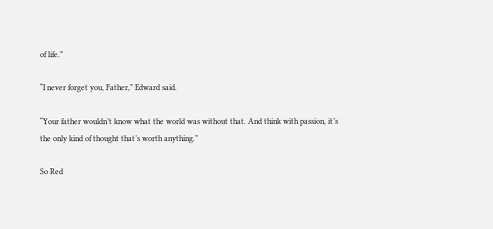of life.”

“I never forget you, Father,” Edward said.

“Your father wouldn’t know what the world was without that. And think with passion, it’s the only kind of thought that’s worth anything.”

So Red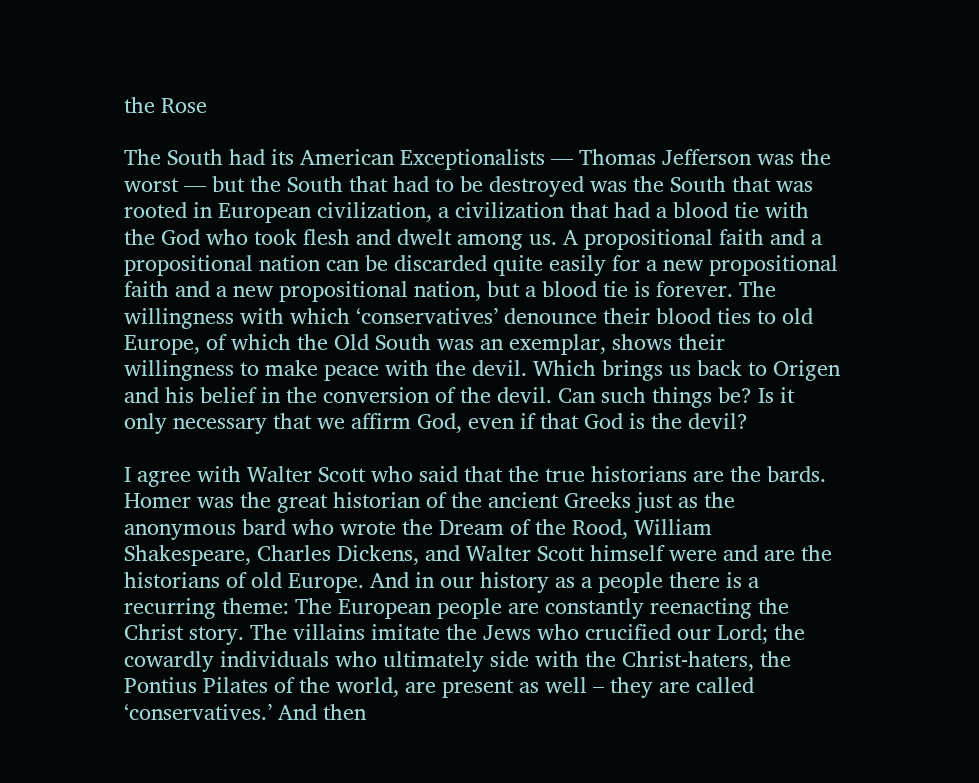the Rose

The South had its American Exceptionalists — Thomas Jefferson was the worst — but the South that had to be destroyed was the South that was rooted in European civilization, a civilization that had a blood tie with the God who took flesh and dwelt among us. A propositional faith and a propositional nation can be discarded quite easily for a new propositional faith and a new propositional nation, but a blood tie is forever. The willingness with which ‘conservatives’ denounce their blood ties to old Europe, of which the Old South was an exemplar, shows their willingness to make peace with the devil. Which brings us back to Origen and his belief in the conversion of the devil. Can such things be? Is it only necessary that we affirm God, even if that God is the devil?

I agree with Walter Scott who said that the true historians are the bards. Homer was the great historian of the ancient Greeks just as the anonymous bard who wrote the Dream of the Rood, William Shakespeare, Charles Dickens, and Walter Scott himself were and are the historians of old Europe. And in our history as a people there is a recurring theme: The European people are constantly reenacting the Christ story. The villains imitate the Jews who crucified our Lord; the cowardly individuals who ultimately side with the Christ-haters, the Pontius Pilates of the world, are present as well – they are called ‘conservatives.’ And then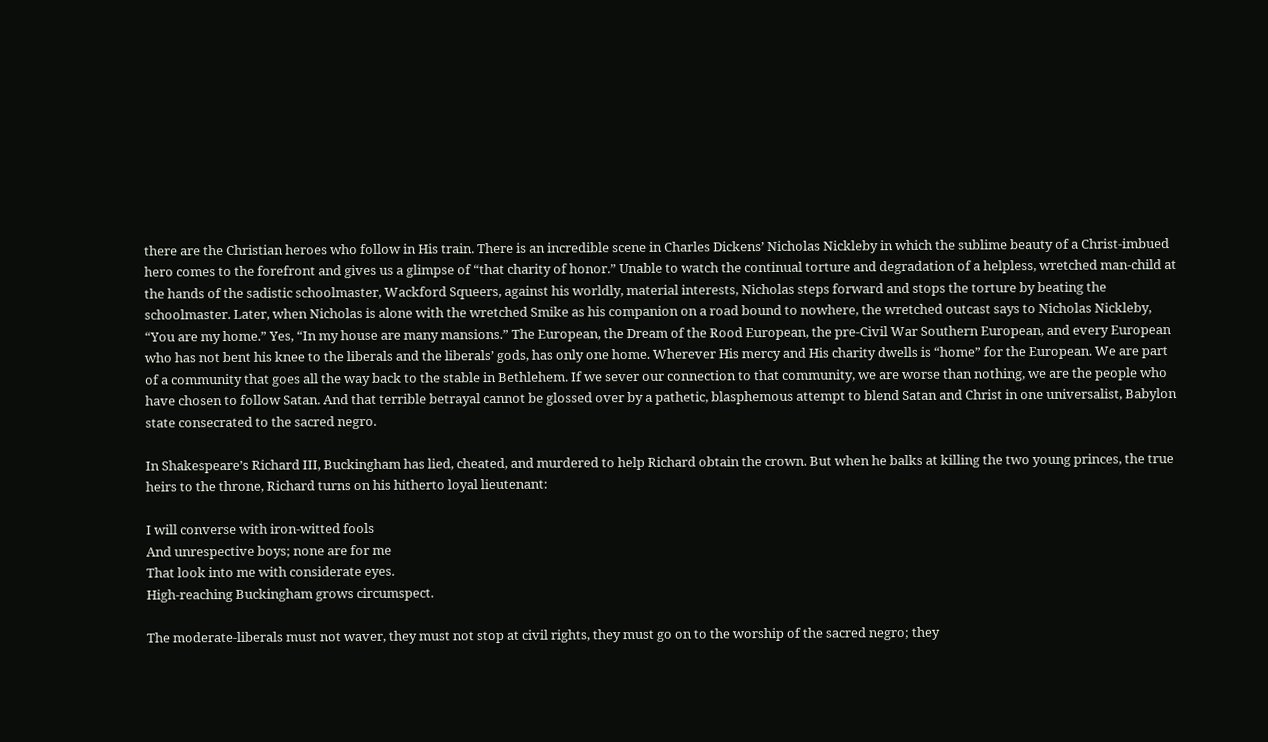there are the Christian heroes who follow in His train. There is an incredible scene in Charles Dickens’ Nicholas Nickleby in which the sublime beauty of a Christ-imbued hero comes to the forefront and gives us a glimpse of “that charity of honor.” Unable to watch the continual torture and degradation of a helpless, wretched man-child at the hands of the sadistic schoolmaster, Wackford Squeers, against his worldly, material interests, Nicholas steps forward and stops the torture by beating the schoolmaster. Later, when Nicholas is alone with the wretched Smike as his companion on a road bound to nowhere, the wretched outcast says to Nicholas Nickleby, “You are my home.” Yes, “In my house are many mansions.” The European, the Dream of the Rood European, the pre-Civil War Southern European, and every European who has not bent his knee to the liberals and the liberals’ gods, has only one home. Wherever His mercy and His charity dwells is “home” for the European. We are part of a community that goes all the way back to the stable in Bethlehem. If we sever our connection to that community, we are worse than nothing, we are the people who have chosen to follow Satan. And that terrible betrayal cannot be glossed over by a pathetic, blasphemous attempt to blend Satan and Christ in one universalist, Babylon state consecrated to the sacred negro.

In Shakespeare’s Richard III, Buckingham has lied, cheated, and murdered to help Richard obtain the crown. But when he balks at killing the two young princes, the true heirs to the throne, Richard turns on his hitherto loyal lieutenant:

I will converse with iron-witted fools
And unrespective boys; none are for me
That look into me with considerate eyes.
High-reaching Buckingham grows circumspect.

The moderate-liberals must not waver, they must not stop at civil rights, they must go on to the worship of the sacred negro; they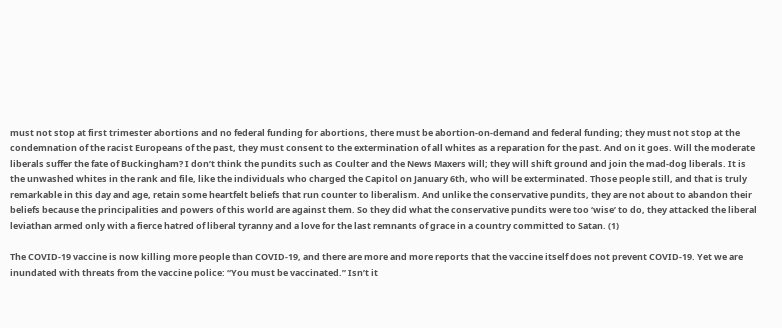must not stop at first trimester abortions and no federal funding for abortions, there must be abortion-on-demand and federal funding; they must not stop at the condemnation of the racist Europeans of the past, they must consent to the extermination of all whites as a reparation for the past. And on it goes. Will the moderate liberals suffer the fate of Buckingham? I don’t think the pundits such as Coulter and the News Maxers will; they will shift ground and join the mad-dog liberals. It is the unwashed whites in the rank and file, like the individuals who charged the Capitol on January 6th, who will be exterminated. Those people still, and that is truly remarkable in this day and age, retain some heartfelt beliefs that run counter to liberalism. And unlike the conservative pundits, they are not about to abandon their beliefs because the principalities and powers of this world are against them. So they did what the conservative pundits were too ‘wise’ to do, they attacked the liberal leviathan armed only with a fierce hatred of liberal tyranny and a love for the last remnants of grace in a country committed to Satan. (1)

The COVID-19 vaccine is now killing more people than COVID-19, and there are more and more reports that the vaccine itself does not prevent COVID-19. Yet we are inundated with threats from the vaccine police: “You must be vaccinated.” Isn’t it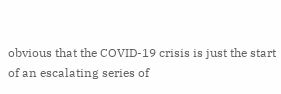obvious that the COVID-19 crisis is just the start of an escalating series of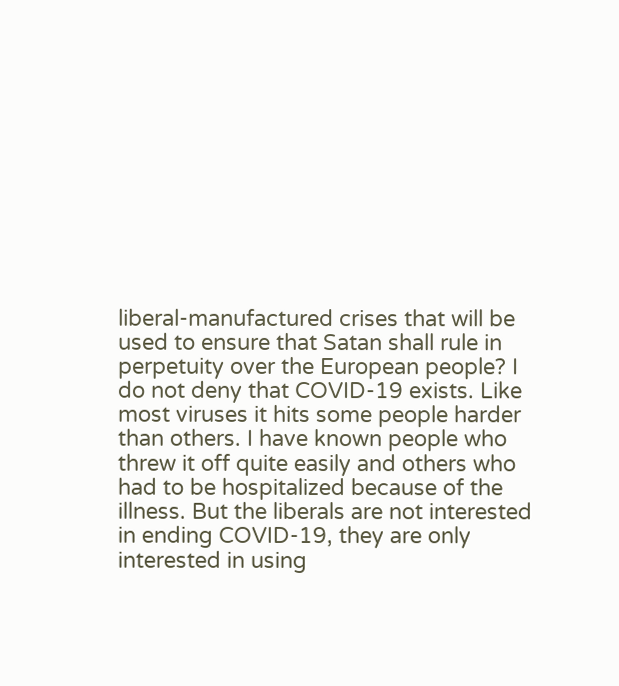liberal-manufactured crises that will be used to ensure that Satan shall rule in perpetuity over the European people? I do not deny that COVID-19 exists. Like most viruses it hits some people harder than others. I have known people who threw it off quite easily and others who had to be hospitalized because of the illness. But the liberals are not interested in ending COVID-19, they are only interested in using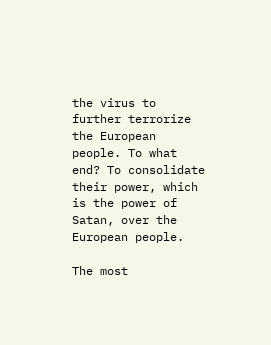the virus to further terrorize the European people. To what end? To consolidate their power, which is the power of Satan, over the European people.

The most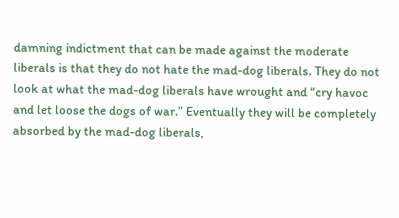damning indictment that can be made against the moderate liberals is that they do not hate the mad-dog liberals. They do not look at what the mad-dog liberals have wrought and “cry havoc and let loose the dogs of war.” Eventually they will be completely absorbed by the mad-dog liberals,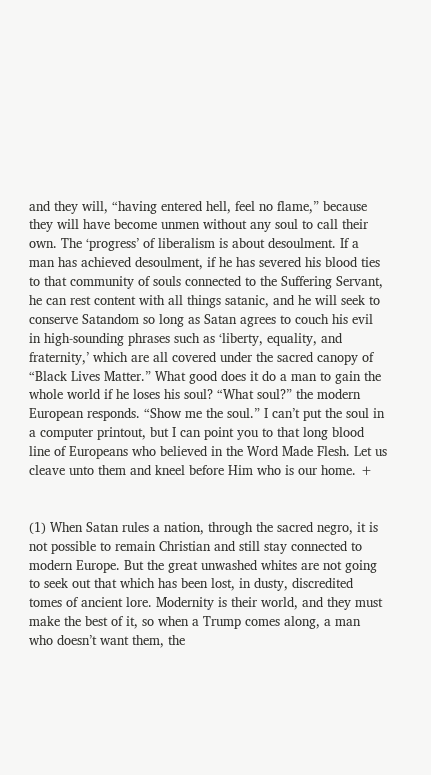and they will, “having entered hell, feel no flame,” because they will have become unmen without any soul to call their own. The ‘progress’ of liberalism is about desoulment. If a man has achieved desoulment, if he has severed his blood ties to that community of souls connected to the Suffering Servant, he can rest content with all things satanic, and he will seek to conserve Satandom so long as Satan agrees to couch his evil in high-sounding phrases such as ‘liberty, equality, and fraternity,’ which are all covered under the sacred canopy of “Black Lives Matter.” What good does it do a man to gain the whole world if he loses his soul? “What soul?” the modern European responds. “Show me the soul.” I can’t put the soul in a computer printout, but I can point you to that long blood line of Europeans who believed in the Word Made Flesh. Let us cleave unto them and kneel before Him who is our home. +


(1) When Satan rules a nation, through the sacred negro, it is not possible to remain Christian and still stay connected to modern Europe. But the great unwashed whites are not going to seek out that which has been lost, in dusty, discredited tomes of ancient lore. Modernity is their world, and they must make the best of it, so when a Trump comes along, a man who doesn’t want them, the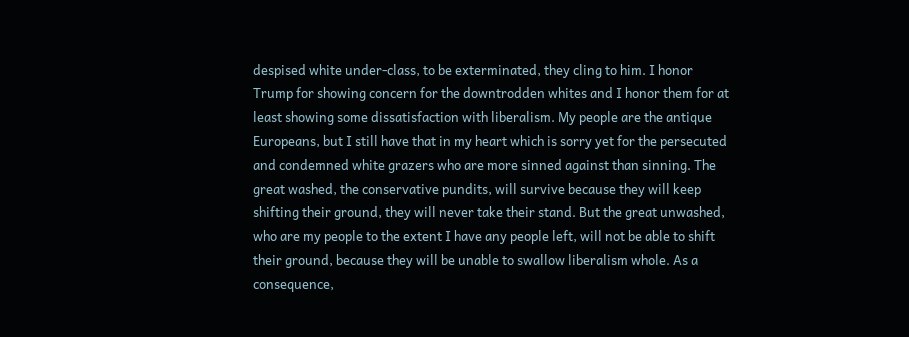despised white under-class, to be exterminated, they cling to him. I honor Trump for showing concern for the downtrodden whites and I honor them for at least showing some dissatisfaction with liberalism. My people are the antique Europeans, but I still have that in my heart which is sorry yet for the persecuted and condemned white grazers who are more sinned against than sinning. The great washed, the conservative pundits, will survive because they will keep shifting their ground, they will never take their stand. But the great unwashed, who are my people to the extent I have any people left, will not be able to shift their ground, because they will be unable to swallow liberalism whole. As a consequence,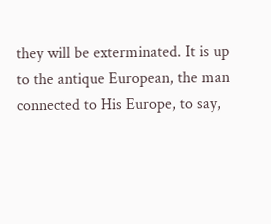they will be exterminated. It is up to the antique European, the man connected to His Europe, to say,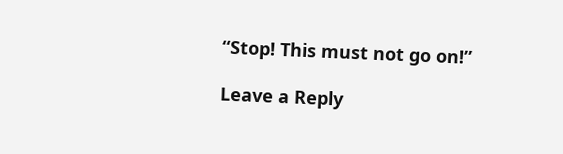“Stop! This must not go on!”

Leave a Reply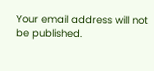Your email address will not be published.